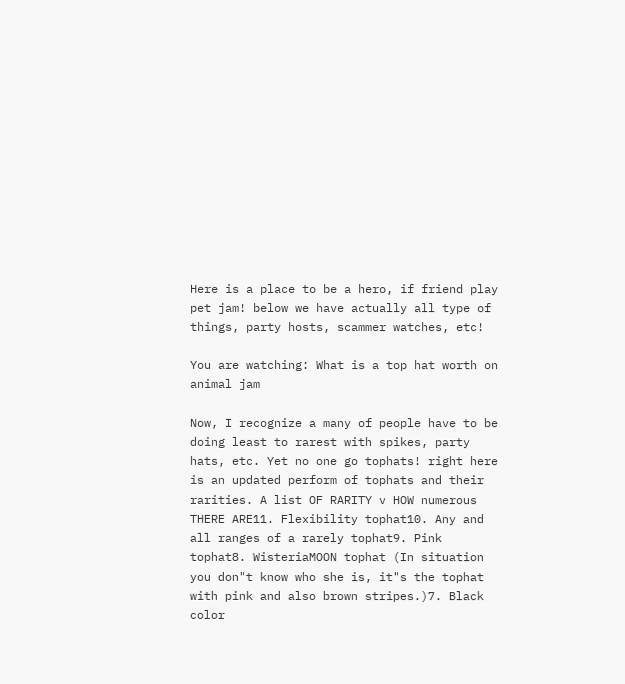Here is a place to be a hero, if friend play pet jam! below we have actually all type of things, party hosts, scammer watches, etc!

You are watching: What is a top hat worth on animal jam

Now, I recognize a many of people have to be doing least to rarest with spikes, party hats, etc. Yet no one go tophats! right here is an updated perform of tophats and their rarities. A list OF RARITY v HOW numerous THERE ARE11. Flexibility tophat10. Any and all ranges of a rarely tophat9. Pink tophat8. WisteriaMOON tophat (In situation you don"t know who she is, it"s the tophat with pink and also brown stripes.)7. Black color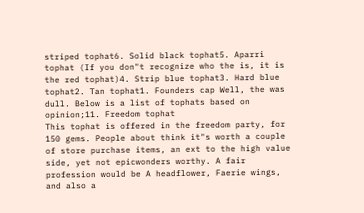striped tophat6. Solid black tophat5. Aparri tophat (If you don"t recognize who the is, it is the red tophat)4. Strip blue tophat3. Hard blue tophat2. Tan tophat1. Founders cap Well, the was dull. Below is a list of tophats based on opinion;11. Freedom tophat
This tophat is offered in the freedom party, for 150 gems. People about think it"s worth a couple of store purchase items, an ext to the high value side, yet not epicwonders worthy. A fair profession would be A headflower, Faerie wings, and also a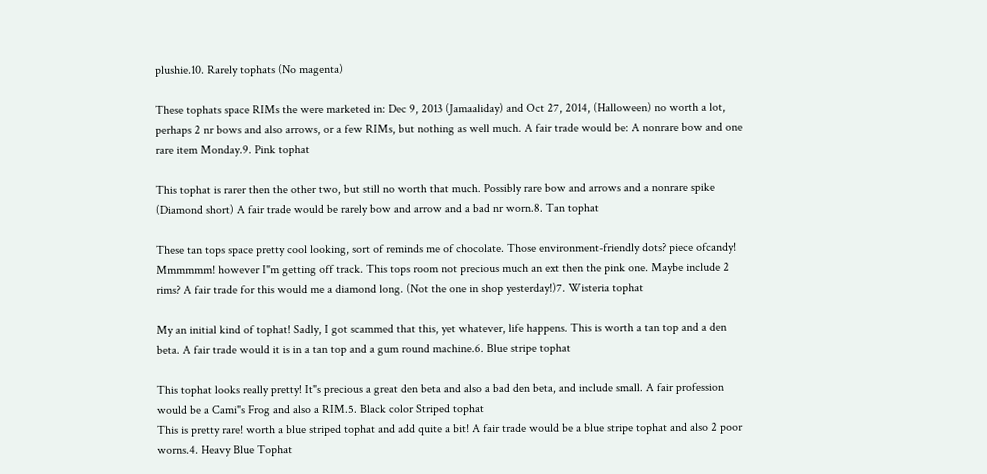plushie.10. Rarely tophats (No magenta)

These tophats space RIMs the were marketed in: Dec 9, 2013 (Jamaaliday) and Oct 27, 2014, (Halloween) no worth a lot, perhaps 2 nr bows and also arrows, or a few RIMs, but nothing as well much. A fair trade would be: A nonrare bow and one rare item Monday.9. Pink tophat

This tophat is rarer then the other two, but still no worth that much. Possibly rare bow and arrows and a nonrare spike (Diamond short) A fair trade would be rarely bow and arrow and a bad nr worn.8. Tan tophat

These tan tops space pretty cool looking, sort of reminds me of chocolate. Those environment-friendly dots? piece ofcandy! Mmmmmm! however I"m getting off track. This tops room not precious much an ext then the pink one. Maybe include 2 rims? A fair trade for this would me a diamond long. (Not the one in shop yesterday!)7. Wisteria tophat

My an initial kind of tophat! Sadly, I got scammed that this, yet whatever, life happens. This is worth a tan top and a den beta. A fair trade would it is in a tan top and a gum round machine.6. Blue stripe tophat

This tophat looks really pretty! It"s precious a great den beta and also a bad den beta, and include small. A fair profession would be a Cami"s Frog and also a RIM.5. Black color Striped tophat
This is pretty rare! worth a blue striped tophat and add quite a bit! A fair trade would be a blue stripe tophat and also 2 poor worns.4. Heavy Blue Tophat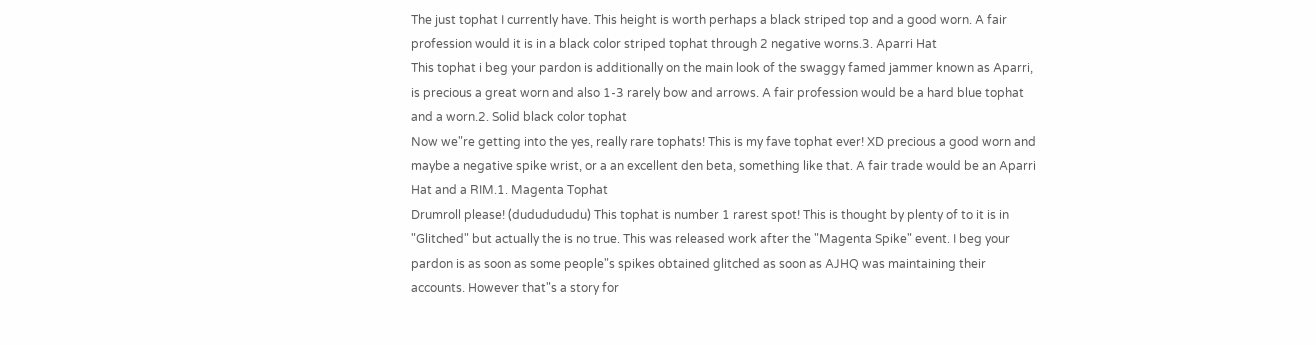The just tophat I currently have. This height is worth perhaps a black striped top and a good worn. A fair profession would it is in a black color striped tophat through 2 negative worns.3. Aparri Hat
This tophat i beg your pardon is additionally on the main look of the swaggy famed jammer known as Aparri, is precious a great worn and also 1-3 rarely bow and arrows. A fair profession would be a hard blue tophat and a worn.2. Solid black color tophat
Now we"re getting into the yes, really rare tophats! This is my fave tophat ever! XD precious a good worn and maybe a negative spike wrist, or a an excellent den beta, something like that. A fair trade would be an Aparri Hat and a RIM.1. Magenta Tophat
Drumroll please! (dududududu) This tophat is number 1 rarest spot! This is thought by plenty of to it is in "Glitched" but actually the is no true. This was released work after the "Magenta Spike" event. I beg your pardon is as soon as some people"s spikes obtained glitched as soon as AJHQ was maintaining their accounts. However that"s a story for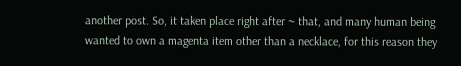another post. So, it taken place right after ~ that, and many human being wanted to own a magenta item other than a necklace, for this reason they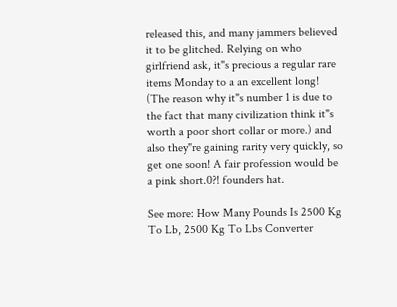released this, and many jammers believed it to be glitched. Relying on who girlfriend ask, it"s precious a regular rare items Monday to a an excellent long! (The reason why it"s number 1 is due to the fact that many civilization think it"s worth a poor short collar or more.) and also they"re gaining rarity very quickly, so get one soon! A fair profession would be a pink short.0?! founders hat.

See more: How Many Pounds Is 2500 Kg To Lb, 2500 Kg To Lbs Converter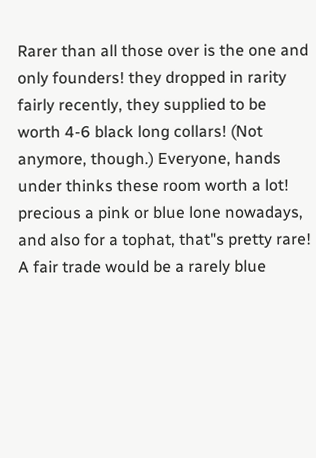Rarer than all those over is the one and only founders! they dropped in rarity fairly recently, they supplied to be worth 4-6 black long collars! (Not anymore, though.) Everyone, hands under thinks these room worth a lot! precious a pink or blue lone nowadays, and also for a tophat, that"s pretty rare! A fair trade would be a rarely blue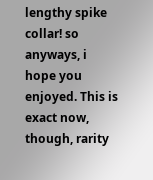lengthy spike collar! so anyways, i hope you enjoyed. This is exact now, though, rarity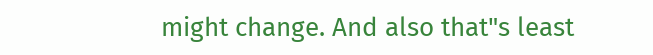might change. And also that"s least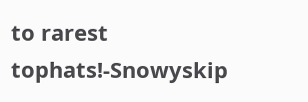to rarest tophats!-Snowyskip